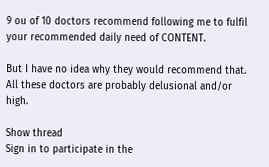9 ou of 10 doctors recommend following me to fulfil your recommended daily need of CONTENT.

But I have no idea why they would recommend that. All these doctors are probably delusional and/or high.

Show thread
Sign in to participate in the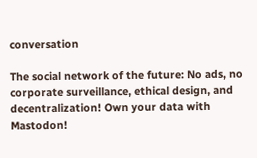conversation

The social network of the future: No ads, no corporate surveillance, ethical design, and decentralization! Own your data with Mastodon!